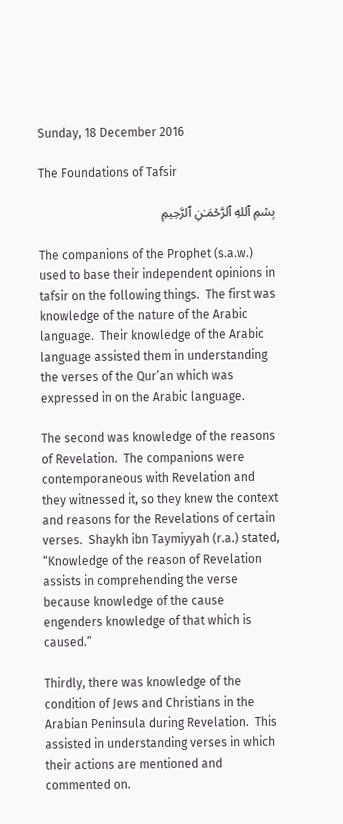Sunday, 18 December 2016

The Foundations of Tafsir

بِسۡمِ ٱللهِ ٱلرَّحۡمَـٰنِ ٱلرَّحِيمِ

The companions of the Prophet (s.a.w.) used to base their independent opinions in tafsir on the following things.  The first was knowledge of the nature of the Arabic language.  Their knowledge of the Arabic language assisted them in understanding the verses of the Qur’an which was expressed in on the Arabic language.

The second was knowledge of the reasons of Revelation.  The companions were contemporaneous with Revelation and they witnessed it, so they knew the context and reasons for the Revelations of certain verses.  Shaykh ibn Taymiyyah (r.a.) stated, “Knowledge of the reason of Revelation assists in comprehending the verse because knowledge of the cause engenders knowledge of that which is caused.”

Thirdly, there was knowledge of the condition of Jews and Christians in the Arabian Peninsula during Revelation.  This assisted in understanding verses in which their actions are mentioned and commented on.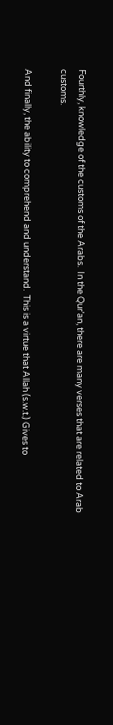Fourthly, knowledge of the customs of the Arabs.  In the Qur’an, there are many verses that are related to Arab customs.

And finally, the ability to comprehend and understand.  This is a virtue that Allah (s.w.t.) Gives to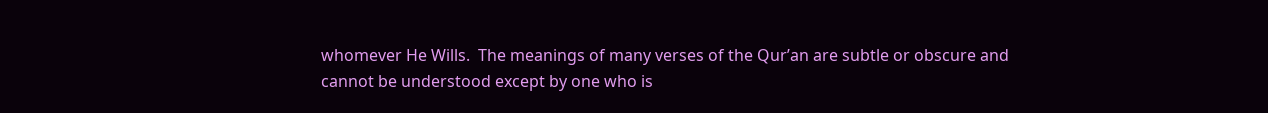whomever He Wills.  The meanings of many verses of the Qur’an are subtle or obscure and cannot be understood except by one who is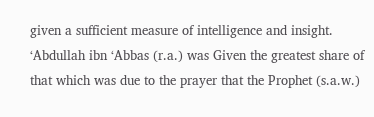given a sufficient measure of intelligence and insight.  ‘Abdullah ibn ‘Abbas (r.a.) was Given the greatest share of that which was due to the prayer that the Prophet (s.a.w.)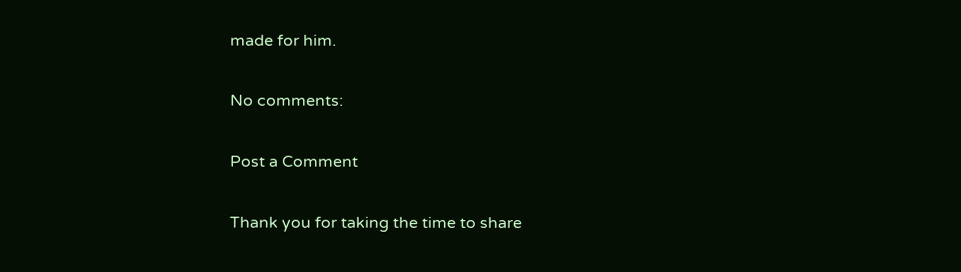made for him.

No comments:

Post a Comment

Thank you for taking the time to share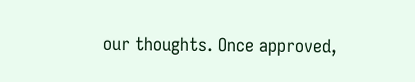our thoughts. Once approved,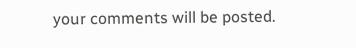your comments will be posted.